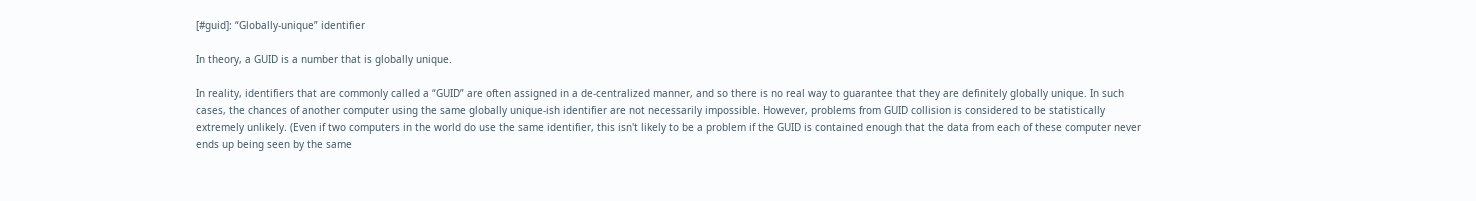[#guid]: “Globally-unique” identifier

In theory, a GUID is a number that is globally unique.

In reality, identifiers that are commonly called a “GUID” are often assigned in a de-centralized manner, and so there is no real way to guarantee that they are definitely globally unique. In such cases, the chances of another computer using the same globally unique-ish identifier are not necessarily impossible. However, problems from GUID collision is considered to be statistically extremely unlikely. (Even if two computers in the world do use the same identifier, this isn't likely to be a problem if the GUID is contained enough that the data from each of these computer never ends up being seen by the same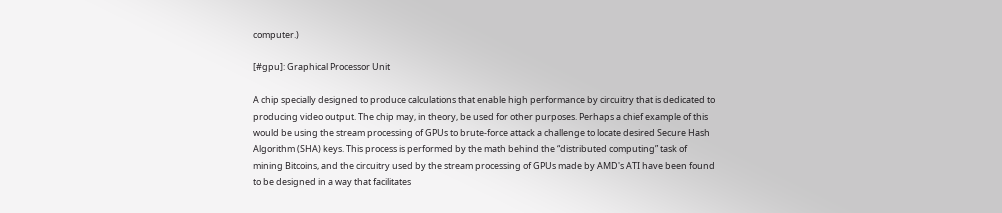computer.)

[#gpu]: Graphical Processor Unit

A chip specially designed to produce calculations that enable high performance by circuitry that is dedicated to producing video output. The chip may, in theory, be used for other purposes. Perhaps a chief example of this would be using the stream processing of GPUs to brute-force attack a challenge to locate desired Secure Hash Algorithm (SHA) keys. This process is performed by the math behind the “distributed computing” task of mining Bitcoins, and the circuitry used by the stream processing of GPUs made by AMD's ATI have been found to be designed in a way that facilitates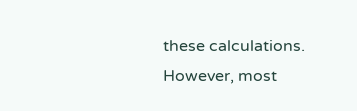these calculations. However, most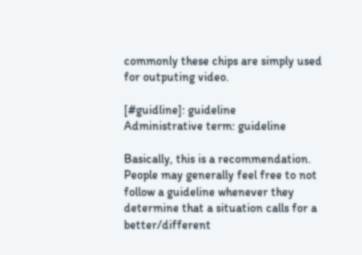commonly these chips are simply used for outputing video.

[#guidline]: guideline
Administrative term: guideline

Basically, this is a recommendation. People may generally feel free to not follow a guideline whenever they determine that a situation calls for a better/different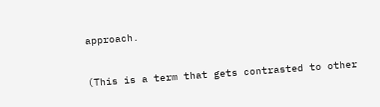approach.

(This is a term that gets contrasted to other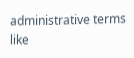administrative terms like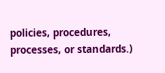policies, procedures, processes, or standards.)